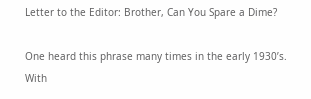Letter to the Editor: Brother, Can You Spare a Dime?

One heard this phrase many times in the early 1930’s. With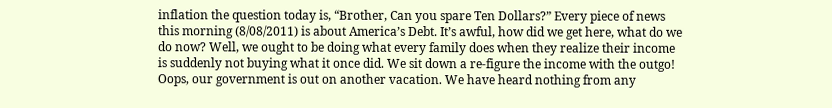inflation the question today is, “Brother, Can you spare Ten Dollars?” Every piece of news this morning (8/08/2011) is about America’s Debt. It’s awful, how did we get here, what do we do now? Well, we ought to be doing what every family does when they realize their income is suddenly not buying what it once did. We sit down a re-figure the income with the outgo! Oops, our government is out on another vacation. We have heard nothing from any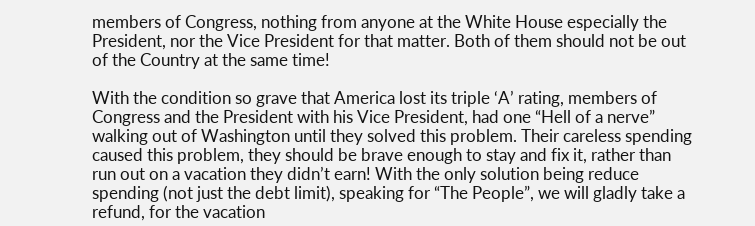members of Congress, nothing from anyone at the White House especially the President, nor the Vice President for that matter. Both of them should not be out of the Country at the same time!

With the condition so grave that America lost its triple ‘A’ rating, members of Congress and the President with his Vice President, had one “Hell of a nerve” walking out of Washington until they solved this problem. Their careless spending caused this problem, they should be brave enough to stay and fix it, rather than run out on a vacation they didn’t earn! With the only solution being reduce spending (not just the debt limit), speaking for “The People”, we will gladly take a refund, for the vacation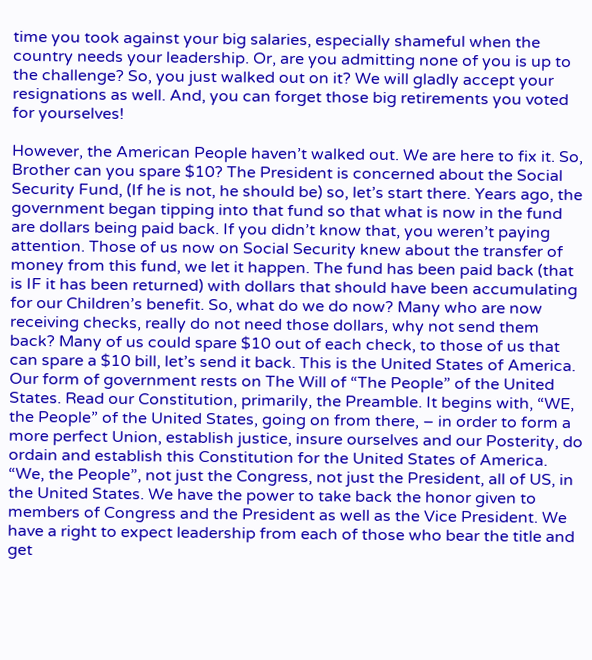time you took against your big salaries, especially shameful when the country needs your leadership. Or, are you admitting none of you is up to the challenge? So, you just walked out on it? We will gladly accept your resignations as well. And, you can forget those big retirements you voted for yourselves!

However, the American People haven’t walked out. We are here to fix it. So, Brother can you spare $10? The President is concerned about the Social Security Fund, (If he is not, he should be) so, let’s start there. Years ago, the government began tipping into that fund so that what is now in the fund are dollars being paid back. If you didn’t know that, you weren’t paying attention. Those of us now on Social Security knew about the transfer of money from this fund, we let it happen. The fund has been paid back (that is IF it has been returned) with dollars that should have been accumulating for our Children’s benefit. So, what do we do now? Many who are now receiving checks, really do not need those dollars, why not send them back? Many of us could spare $10 out of each check, to those of us that can spare a $10 bill, let’s send it back. This is the United States of America. Our form of government rests on The Will of “The People” of the United States. Read our Constitution, primarily, the Preamble. It begins with, “WE, the People” of the United States, going on from there, – in order to form a more perfect Union, establish justice, insure ourselves and our Posterity, do ordain and establish this Constitution for the United States of America. “We, the People”, not just the Congress, not just the President, all of US, in the United States. We have the power to take back the honor given to members of Congress and the President as well as the Vice President. We have a right to expect leadership from each of those who bear the title and get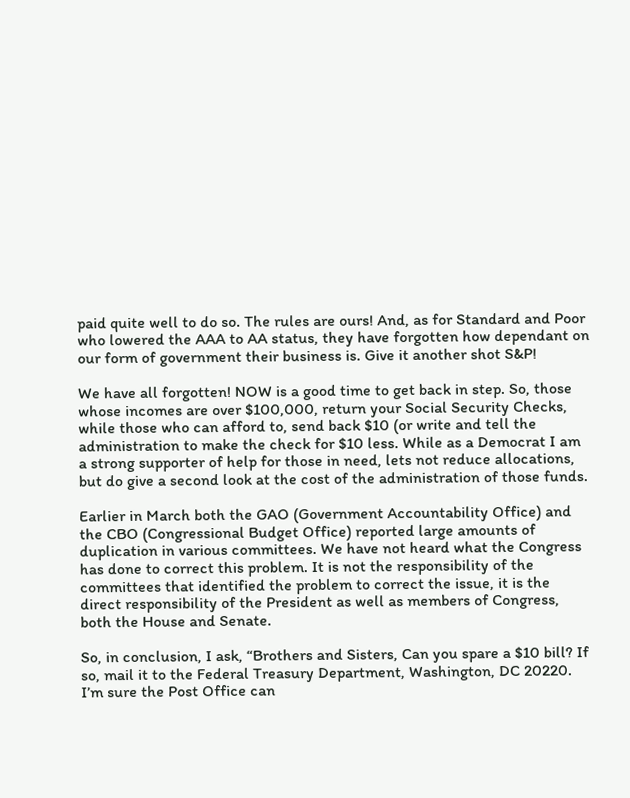paid quite well to do so. The rules are ours! And, as for Standard and Poor who lowered the AAA to AA status, they have forgotten how dependant on our form of government their business is. Give it another shot S&P!

We have all forgotten! NOW is a good time to get back in step. So, those whose incomes are over $100,000, return your Social Security Checks, while those who can afford to, send back $10 (or write and tell the administration to make the check for $10 less. While as a Democrat I am a strong supporter of help for those in need, lets not reduce allocations, but do give a second look at the cost of the administration of those funds.

Earlier in March both the GAO (Government Accountability Office) and the CBO (Congressional Budget Office) reported large amounts of duplication in various committees. We have not heard what the Congress has done to correct this problem. It is not the responsibility of the committees that identified the problem to correct the issue, it is the direct responsibility of the President as well as members of Congress, both the House and Senate.

So, in conclusion, I ask, “Brothers and Sisters, Can you spare a $10 bill? If so, mail it to the Federal Treasury Department, Washington, DC 20220. I’m sure the Post Office can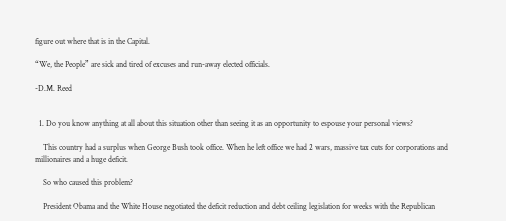figure out where that is in the Capital.

“We, the People” are sick and tired of excuses and run-away elected officials.

-D.M. Reed


  1. Do you know anything at all about this situation other than seeing it as an opportunity to espouse your personal views?

    This country had a surplus when George Bush took office. When he left office we had 2 wars, massive tax cuts for corporations and millionaires and a huge deficit.

    So who caused this problem?

    President Obama and the White House negotiated the deficit reduction and debt ceiling legislation for weeks with the Republican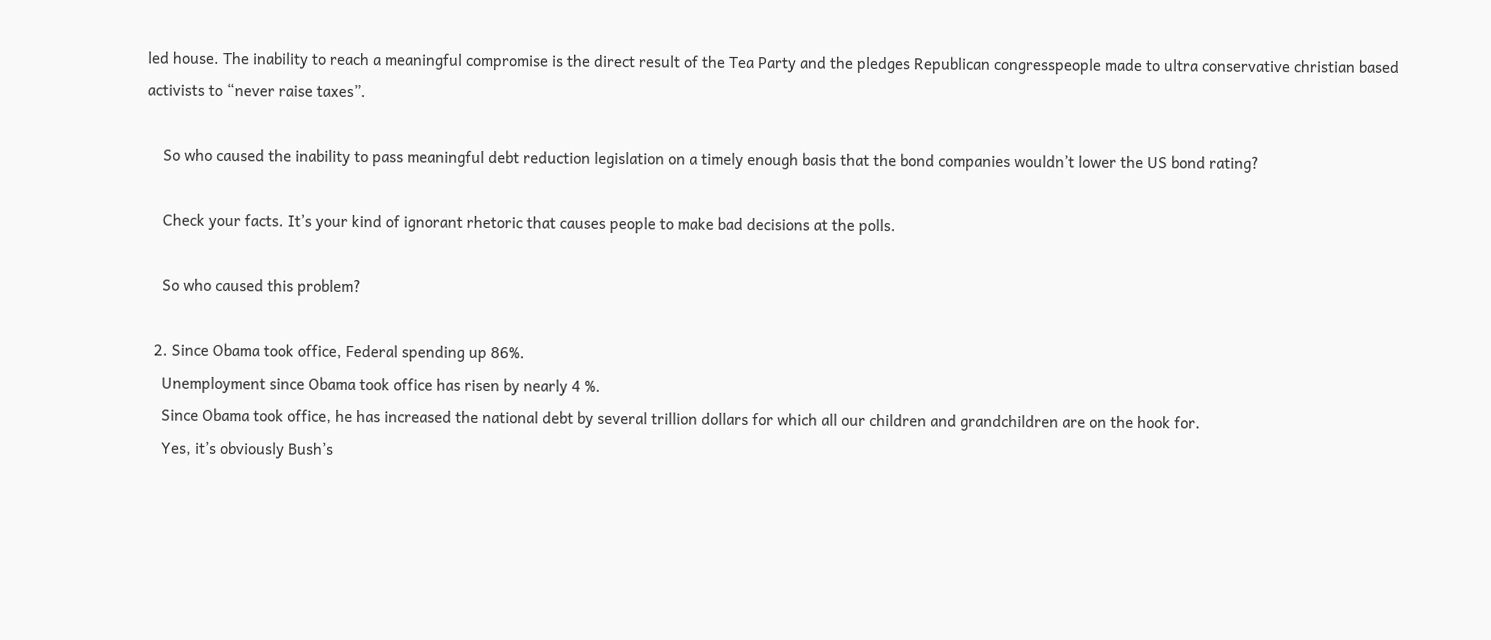led house. The inability to reach a meaningful compromise is the direct result of the Tea Party and the pledges Republican congresspeople made to ultra conservative christian based activists to “never raise taxes”.

    So who caused the inability to pass meaningful debt reduction legislation on a timely enough basis that the bond companies wouldn’t lower the US bond rating?

    Check your facts. It’s your kind of ignorant rhetoric that causes people to make bad decisions at the polls.

    So who caused this problem?

  2. Since Obama took office, Federal spending up 86%.
    Unemployment since Obama took office has risen by nearly 4 %.
    Since Obama took office, he has increased the national debt by several trillion dollars for which all our children and grandchildren are on the hook for.
    Yes, it’s obviously Bush’s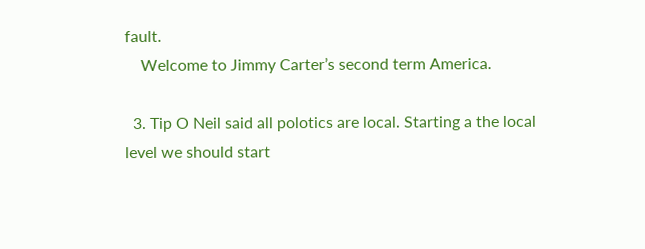fault.
    Welcome to Jimmy Carter’s second term America.

  3. Tip O Neil said all polotics are local. Starting a the local level we should start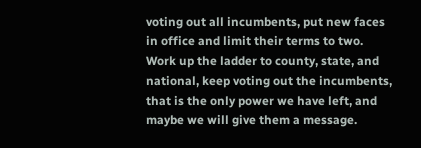voting out all incumbents, put new faces in office and limit their terms to two. Work up the ladder to county, state, and national, keep voting out the incumbents, that is the only power we have left, and maybe we will give them a message.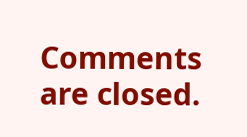Comments are closed.